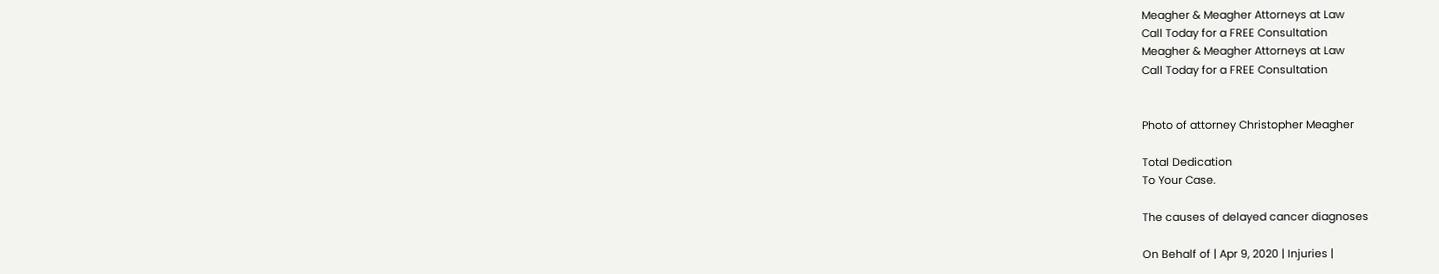Meagher & Meagher Attorneys at Law
Call Today for a FREE Consultation
Meagher & Meagher Attorneys at Law
Call Today for a FREE Consultation


Photo of attorney Christopher Meagher

Total Dedication
To Your Case.

The causes of delayed cancer diagnoses

On Behalf of | Apr 9, 2020 | Injuries |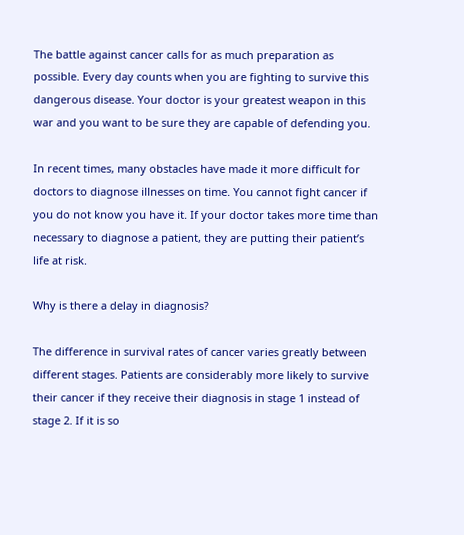The battle against cancer calls for as much preparation as possible. Every day counts when you are fighting to survive this dangerous disease. Your doctor is your greatest weapon in this war and you want to be sure they are capable of defending you.

In recent times, many obstacles have made it more difficult for doctors to diagnose illnesses on time. You cannot fight cancer if you do not know you have it. If your doctor takes more time than necessary to diagnose a patient, they are putting their patient’s life at risk.

Why is there a delay in diagnosis?

The difference in survival rates of cancer varies greatly between different stages. Patients are considerably more likely to survive their cancer if they receive their diagnosis in stage 1 instead of stage 2. If it is so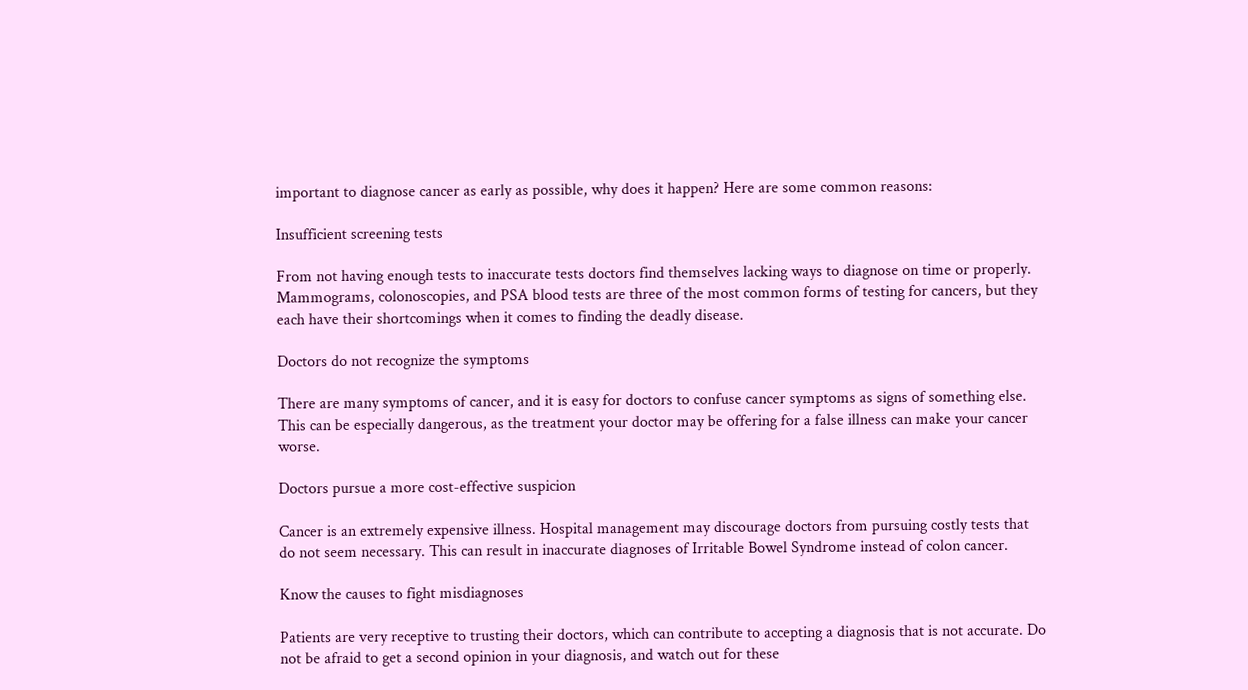important to diagnose cancer as early as possible, why does it happen? Here are some common reasons:

Insufficient screening tests

From not having enough tests to inaccurate tests doctors find themselves lacking ways to diagnose on time or properly. Mammograms, colonoscopies, and PSA blood tests are three of the most common forms of testing for cancers, but they each have their shortcomings when it comes to finding the deadly disease.

Doctors do not recognize the symptoms

There are many symptoms of cancer, and it is easy for doctors to confuse cancer symptoms as signs of something else. This can be especially dangerous, as the treatment your doctor may be offering for a false illness can make your cancer worse.

Doctors pursue a more cost-effective suspicion

Cancer is an extremely expensive illness. Hospital management may discourage doctors from pursuing costly tests that do not seem necessary. This can result in inaccurate diagnoses of Irritable Bowel Syndrome instead of colon cancer.

Know the causes to fight misdiagnoses

Patients are very receptive to trusting their doctors, which can contribute to accepting a diagnosis that is not accurate. Do not be afraid to get a second opinion in your diagnosis, and watch out for these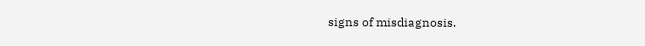signs of misdiagnosis.